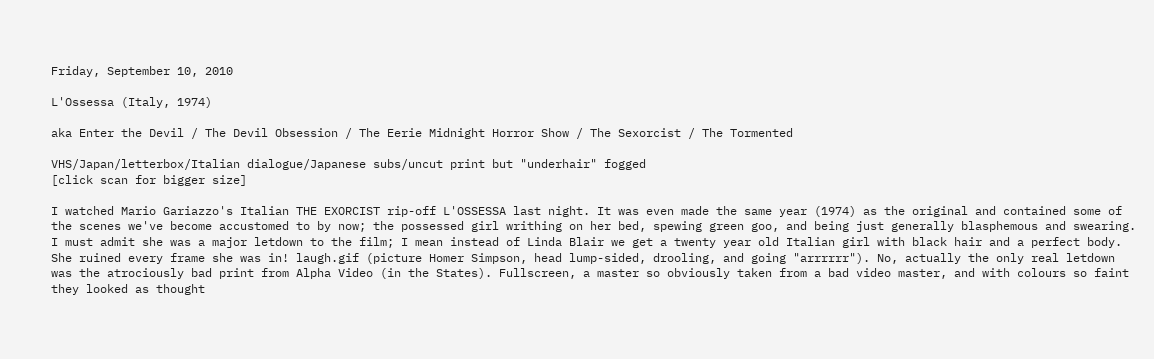Friday, September 10, 2010

L'Ossessa (Italy, 1974)

aka Enter the Devil / The Devil Obsession / The Eerie Midnight Horror Show / The Sexorcist / The Tormented

VHS/Japan/letterbox/Italian dialogue/Japanese subs/uncut print but "underhair" fogged
[click scan for bigger size]

I watched Mario Gariazzo's Italian THE EXORCIST rip-off L'OSSESSA last night. It was even made the same year (1974) as the original and contained some of the scenes we've become accustomed to by now; the possessed girl writhing on her bed, spewing green goo, and being just generally blasphemous and swearing. I must admit she was a major letdown to the film; I mean instead of Linda Blair we get a twenty year old Italian girl with black hair and a perfect body. She ruined every frame she was in! laugh.gif (picture Homer Simpson, head lump-sided, drooling, and going "arrrrrr"). No, actually the only real letdown was the atrociously bad print from Alpha Video (in the States). Fullscreen, a master so obviously taken from a bad video master, and with colours so faint they looked as thought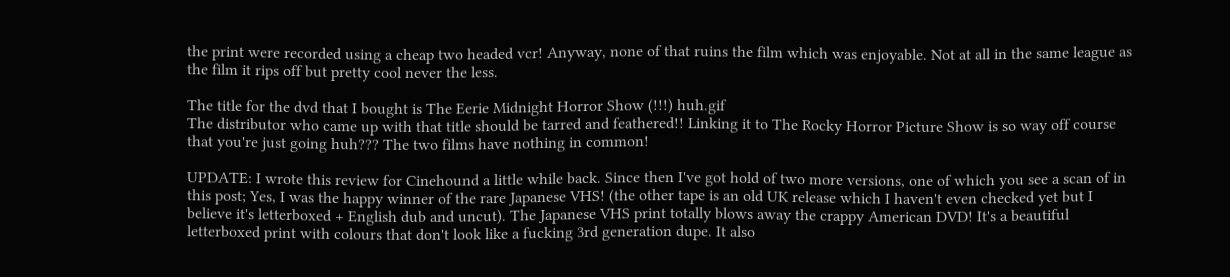the print were recorded using a cheap two headed vcr! Anyway, none of that ruins the film which was enjoyable. Not at all in the same league as the film it rips off but pretty cool never the less.

The title for the dvd that I bought is The Eerie Midnight Horror Show (!!!) huh.gif
The distributor who came up with that title should be tarred and feathered!! Linking it to The Rocky Horror Picture Show is so way off course that you're just going huh??? The two films have nothing in common!

UPDATE: I wrote this review for Cinehound a little while back. Since then I've got hold of two more versions, one of which you see a scan of in this post; Yes, I was the happy winner of the rare Japanese VHS! (the other tape is an old UK release which I haven't even checked yet but I believe it's letterboxed + English dub and uncut). The Japanese VHS print totally blows away the crappy American DVD! It's a beautiful letterboxed print with colours that don't look like a fucking 3rd generation dupe. It also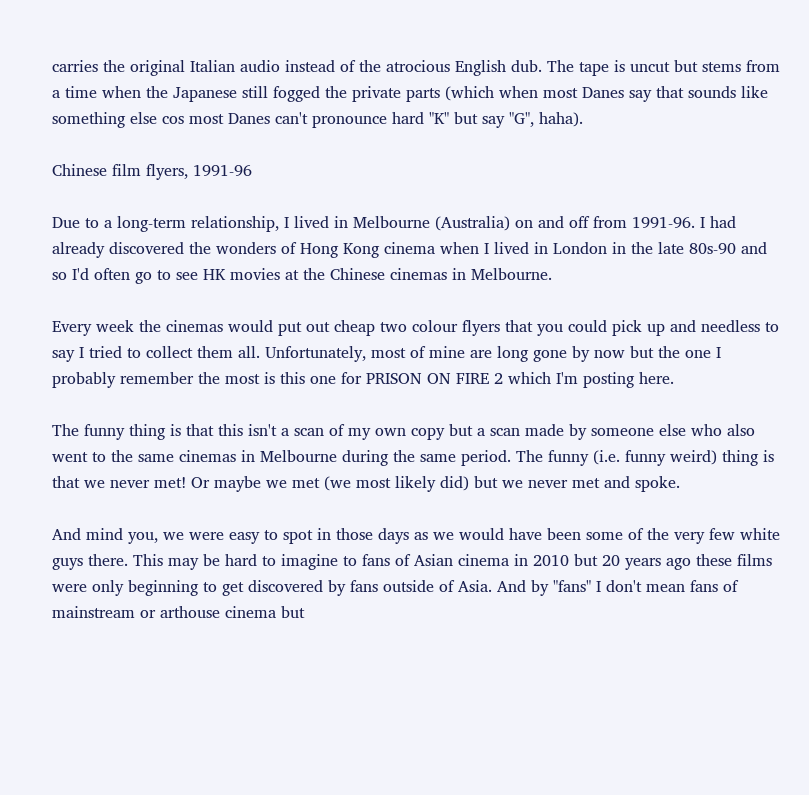carries the original Italian audio instead of the atrocious English dub. The tape is uncut but stems from a time when the Japanese still fogged the private parts (which when most Danes say that sounds like something else cos most Danes can't pronounce hard "K" but say "G", haha).

Chinese film flyers, 1991-96

Due to a long-term relationship, I lived in Melbourne (Australia) on and off from 1991-96. I had already discovered the wonders of Hong Kong cinema when I lived in London in the late 80s-90 and so I'd often go to see HK movies at the Chinese cinemas in Melbourne.

Every week the cinemas would put out cheap two colour flyers that you could pick up and needless to say I tried to collect them all. Unfortunately, most of mine are long gone by now but the one I probably remember the most is this one for PRISON ON FIRE 2 which I'm posting here.

The funny thing is that this isn't a scan of my own copy but a scan made by someone else who also went to the same cinemas in Melbourne during the same period. The funny (i.e. funny weird) thing is that we never met! Or maybe we met (we most likely did) but we never met and spoke.

And mind you, we were easy to spot in those days as we would have been some of the very few white guys there. This may be hard to imagine to fans of Asian cinema in 2010 but 20 years ago these films were only beginning to get discovered by fans outside of Asia. And by "fans" I don't mean fans of mainstream or arthouse cinema but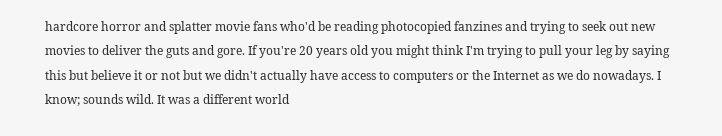hardcore horror and splatter movie fans who'd be reading photocopied fanzines and trying to seek out new movies to deliver the guts and gore. If you're 20 years old you might think I'm trying to pull your leg by saying this but believe it or not but we didn't actually have access to computers or the Internet as we do nowadays. I know; sounds wild. It was a different world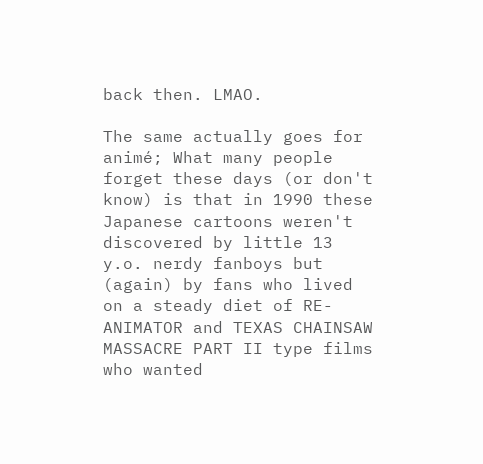back then. LMAO.

The same actually goes for animé; What many people forget these days (or don't know) is that in 1990 these Japanese cartoons weren't discovered by little 13 y.o. nerdy fanboys but (again) by fans who lived on a steady diet of RE-ANIMATOR and TEXAS CHAINSAW MASSACRE PART II type films who wanted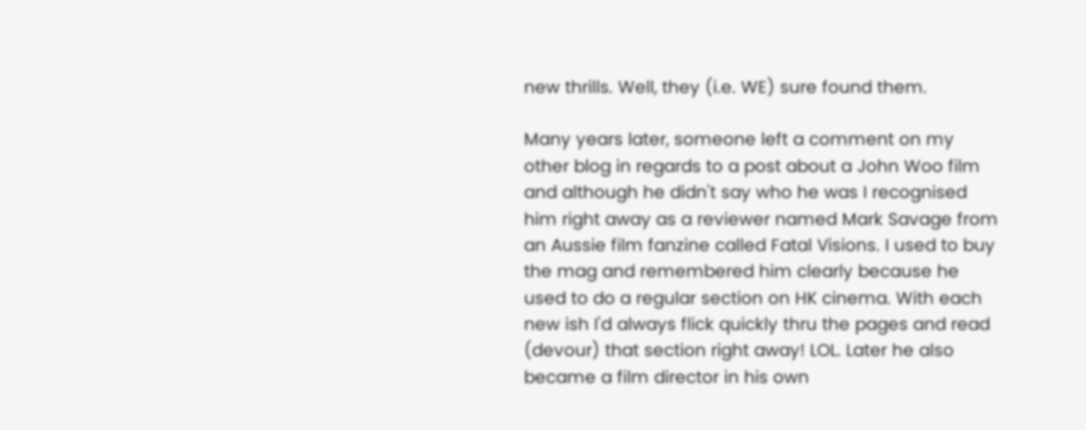new thrills. Well, they (i.e. WE) sure found them.

Many years later, someone left a comment on my other blog in regards to a post about a John Woo film and although he didn't say who he was I recognised him right away as a reviewer named Mark Savage from an Aussie film fanzine called Fatal Visions. I used to buy the mag and remembered him clearly because he used to do a regular section on HK cinema. With each new ish I'd always flick quickly thru the pages and read (devour) that section right away! LOL. Later he also became a film director in his own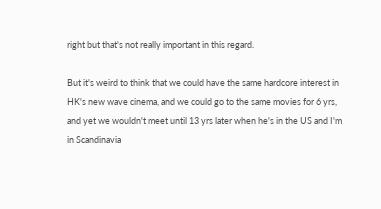right but that's not really important in this regard.

But it's weird to think that we could have the same hardcore interest in HK's new wave cinema, and we could go to the same movies for 6 yrs, and yet we wouldn't meet until 13 yrs later when he's in the US and I'm in Scandinavia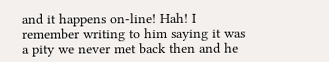and it happens on-line! Hah! I remember writing to him saying it was a pity we never met back then and he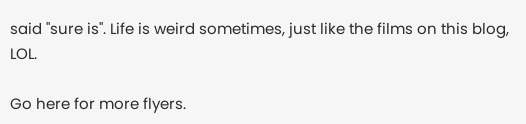said "sure is". Life is weird sometimes, just like the films on this blog, LOL.

Go here for more flyers.